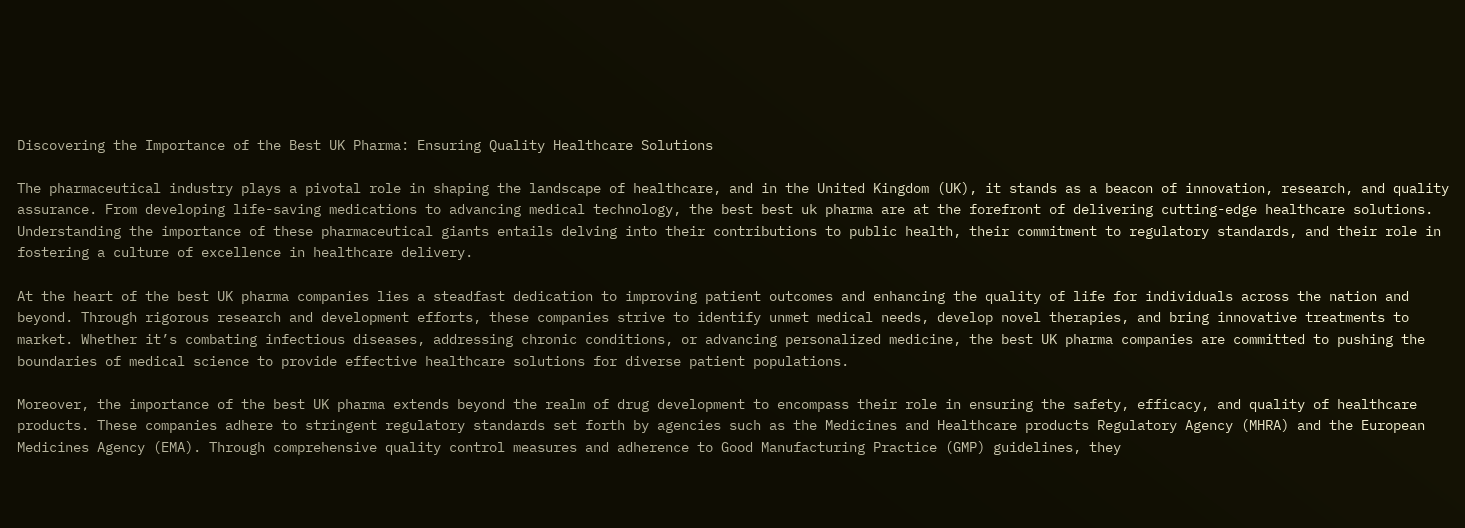Discovering the Importance of the Best UK Pharma: Ensuring Quality Healthcare Solutions

The pharmaceutical industry plays a pivotal role in shaping the landscape of healthcare, and in the United Kingdom (UK), it stands as a beacon of innovation, research, and quality assurance. From developing life-saving medications to advancing medical technology, the best best uk pharma are at the forefront of delivering cutting-edge healthcare solutions. Understanding the importance of these pharmaceutical giants entails delving into their contributions to public health, their commitment to regulatory standards, and their role in fostering a culture of excellence in healthcare delivery.

At the heart of the best UK pharma companies lies a steadfast dedication to improving patient outcomes and enhancing the quality of life for individuals across the nation and beyond. Through rigorous research and development efforts, these companies strive to identify unmet medical needs, develop novel therapies, and bring innovative treatments to market. Whether it’s combating infectious diseases, addressing chronic conditions, or advancing personalized medicine, the best UK pharma companies are committed to pushing the boundaries of medical science to provide effective healthcare solutions for diverse patient populations.

Moreover, the importance of the best UK pharma extends beyond the realm of drug development to encompass their role in ensuring the safety, efficacy, and quality of healthcare products. These companies adhere to stringent regulatory standards set forth by agencies such as the Medicines and Healthcare products Regulatory Agency (MHRA) and the European Medicines Agency (EMA). Through comprehensive quality control measures and adherence to Good Manufacturing Practice (GMP) guidelines, they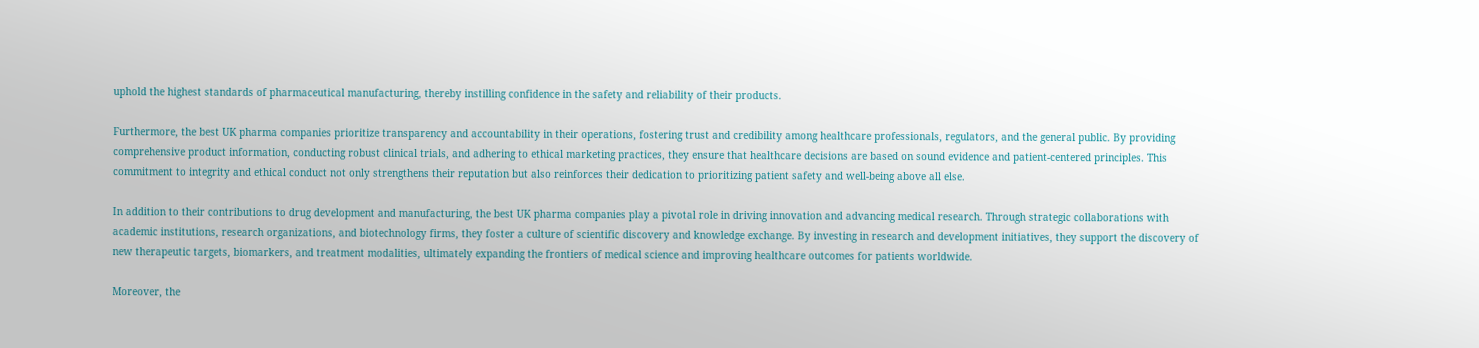uphold the highest standards of pharmaceutical manufacturing, thereby instilling confidence in the safety and reliability of their products.

Furthermore, the best UK pharma companies prioritize transparency and accountability in their operations, fostering trust and credibility among healthcare professionals, regulators, and the general public. By providing comprehensive product information, conducting robust clinical trials, and adhering to ethical marketing practices, they ensure that healthcare decisions are based on sound evidence and patient-centered principles. This commitment to integrity and ethical conduct not only strengthens their reputation but also reinforces their dedication to prioritizing patient safety and well-being above all else.

In addition to their contributions to drug development and manufacturing, the best UK pharma companies play a pivotal role in driving innovation and advancing medical research. Through strategic collaborations with academic institutions, research organizations, and biotechnology firms, they foster a culture of scientific discovery and knowledge exchange. By investing in research and development initiatives, they support the discovery of new therapeutic targets, biomarkers, and treatment modalities, ultimately expanding the frontiers of medical science and improving healthcare outcomes for patients worldwide.

Moreover, the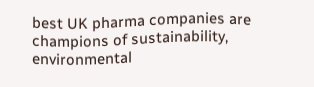best UK pharma companies are champions of sustainability, environmental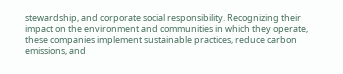stewardship, and corporate social responsibility. Recognizing their impact on the environment and communities in which they operate, these companies implement sustainable practices, reduce carbon emissions, and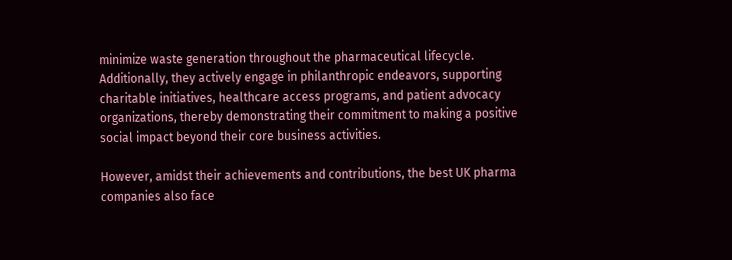minimize waste generation throughout the pharmaceutical lifecycle. Additionally, they actively engage in philanthropic endeavors, supporting charitable initiatives, healthcare access programs, and patient advocacy organizations, thereby demonstrating their commitment to making a positive social impact beyond their core business activities.

However, amidst their achievements and contributions, the best UK pharma companies also face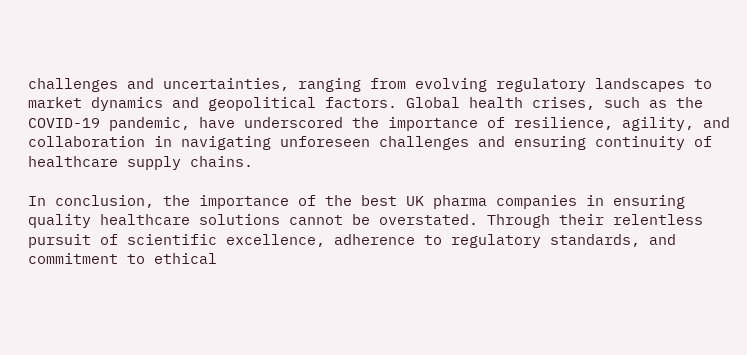challenges and uncertainties, ranging from evolving regulatory landscapes to market dynamics and geopolitical factors. Global health crises, such as the COVID-19 pandemic, have underscored the importance of resilience, agility, and collaboration in navigating unforeseen challenges and ensuring continuity of healthcare supply chains.

In conclusion, the importance of the best UK pharma companies in ensuring quality healthcare solutions cannot be overstated. Through their relentless pursuit of scientific excellence, adherence to regulatory standards, and commitment to ethical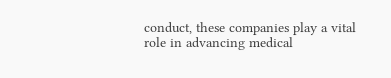conduct, these companies play a vital role in advancing medical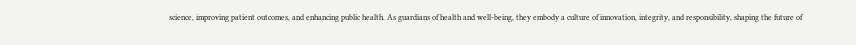science, improving patient outcomes, and enhancing public health. As guardians of health and well-being, they embody a culture of innovation, integrity, and responsibility, shaping the future of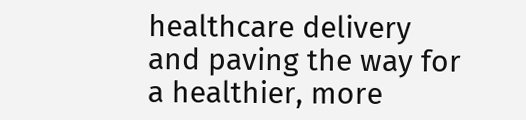healthcare delivery and paving the way for a healthier, more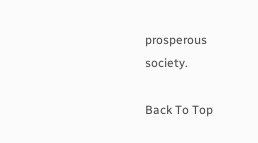prosperous society.

Back To Top